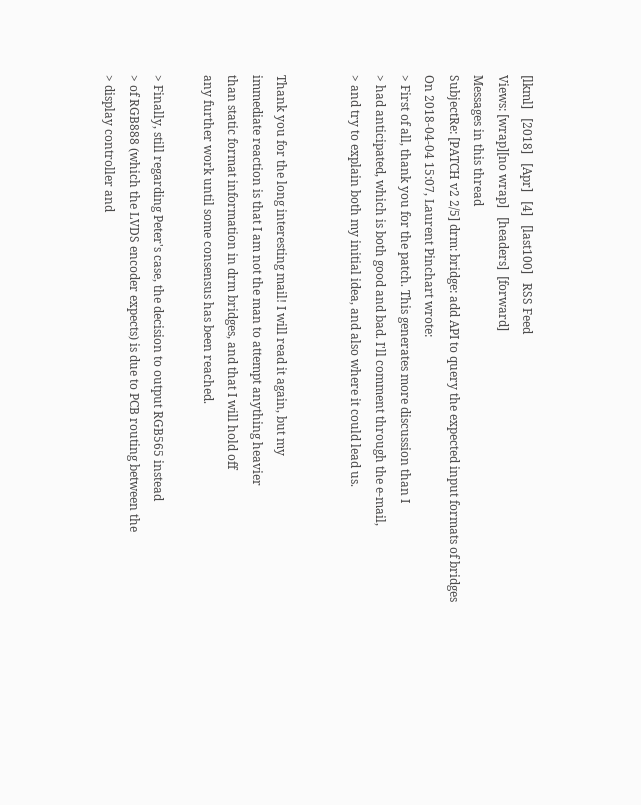[lkml]   [2018]   [Apr]   [4]   [last100]   RSS Feed
Views: [wrap][no wrap]   [headers]  [forward]
Messages in this thread
SubjectRe: [PATCH v2 2/5] drm: bridge: add API to query the expected input formats of bridges
On 2018-04-04 15:07, Laurent Pinchart wrote:
> First of all, thank you for the patch. This generates more discussion than I
> had anticipated, which is both good and bad. I'll comment through the e-mail,
> and try to explain both my initial idea, and also where it could lead us.


Thank you for the long interesting mail! I will read it again, but my
immediate reaction is that I am not the man to attempt anything heavier
than static format information in drm bridges, and that I will hold off
any further work until some consensus has been reached.

> Finally, still regarding Peter's case, the decision to output RGB565 instead
> of RGB888 (which the LVDS encoder expects) is due to PCB routing between the
> display controller and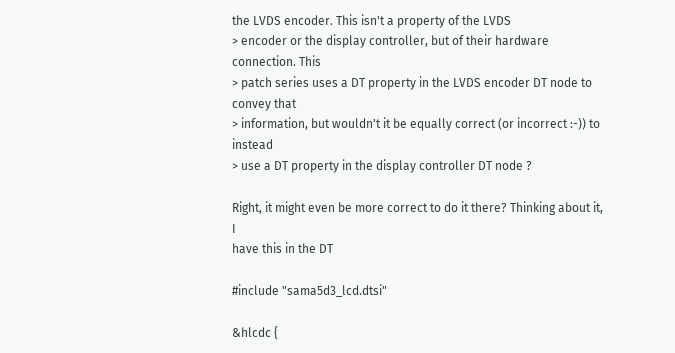the LVDS encoder. This isn't a property of the LVDS
> encoder or the display controller, but of their hardware connection. This
> patch series uses a DT property in the LVDS encoder DT node to convey that
> information, but wouldn't it be equally correct (or incorrect :-)) to instead
> use a DT property in the display controller DT node ?

Right, it might even be more correct to do it there? Thinking about it, I
have this in the DT

#include "sama5d3_lcd.dtsi"

&hlcdc {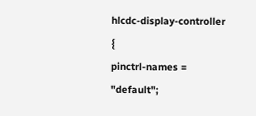hlcdc-display-controller {
pinctrl-names = "default";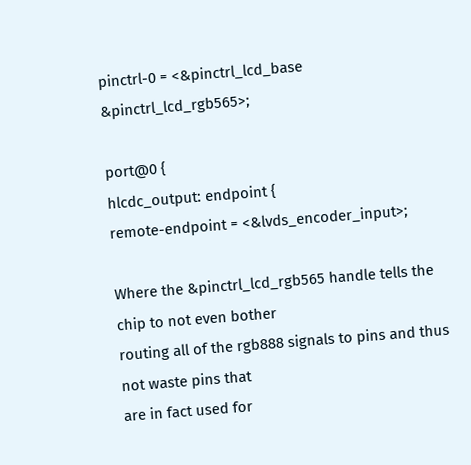pinctrl-0 = <&pinctrl_lcd_base &pinctrl_lcd_rgb565>;

port@0 {
hlcdc_output: endpoint {
remote-endpoint = <&lvds_encoder_input>;

Where the &pinctrl_lcd_rgb565 handle tells the chip to not even bother
routing all of the rgb888 signals to pins and thus not waste pins that
are in fact used for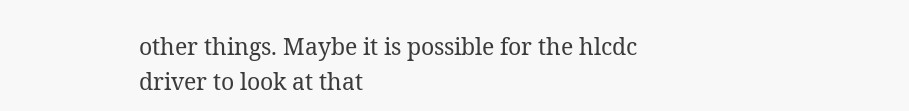other things. Maybe it is possible for the hlcdc
driver to look at that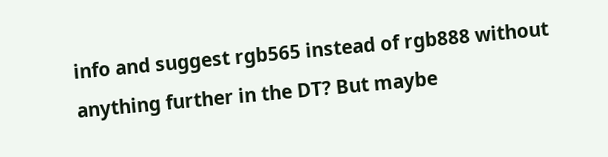info and suggest rgb565 instead of rgb888 without
anything further in the DT? But maybe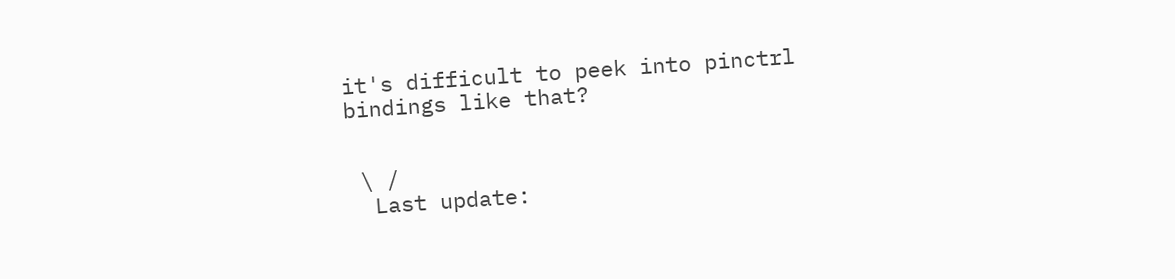it's difficult to peek into pinctrl
bindings like that?


 \ /
  Last update: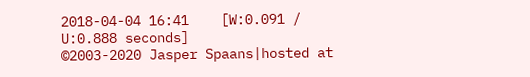2018-04-04 16:41    [W:0.091 / U:0.888 seconds]
©2003-2020 Jasper Spaans|hosted at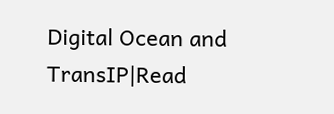Digital Ocean and TransIP|Read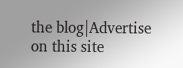the blog|Advertise on this site